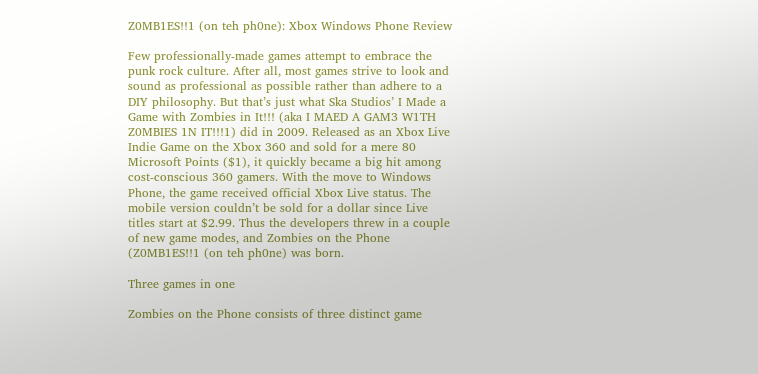Z0MB1ES!!1 (on teh ph0ne): Xbox Windows Phone Review

Few professionally-made games attempt to embrace the punk rock culture. After all, most games strive to look and sound as professional as possible rather than adhere to a DIY philosophy. But that’s just what Ska Studios’ I Made a Game with Zombies in It!!! (aka I MAED A GAM3 W1TH Z0MBIES 1N IT!!!1) did in 2009. Released as an Xbox Live Indie Game on the Xbox 360 and sold for a mere 80 Microsoft Points ($1), it quickly became a big hit among cost-conscious 360 gamers. With the move to Windows Phone, the game received official Xbox Live status. The mobile version couldn’t be sold for a dollar since Live titles start at $2.99. Thus the developers threw in a couple of new game modes, and Zombies on the Phone (Z0MB1ES!!1 (on teh ph0ne) was born.

Three games in one

Zombies on the Phone consists of three distinct game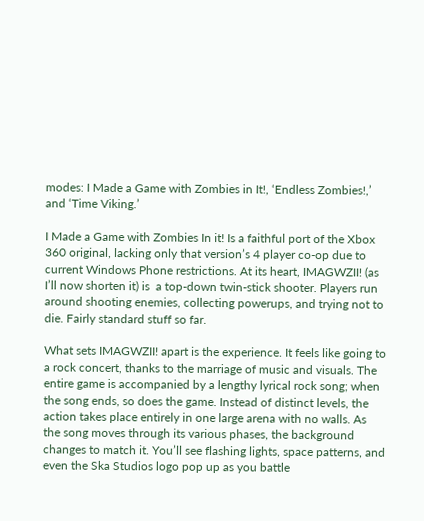modes: I Made a Game with Zombies in It!, ‘Endless Zombies!,’ and ‘Time Viking.’

I Made a Game with Zombies In it! Is a faithful port of the Xbox 360 original, lacking only that version’s 4 player co-op due to current Windows Phone restrictions. At its heart, IMAGWZII! (as I’ll now shorten it) is  a top-down twin-stick shooter. Players run around shooting enemies, collecting powerups, and trying not to die. Fairly standard stuff so far.

What sets IMAGWZII! apart is the experience. It feels like going to a rock concert, thanks to the marriage of music and visuals. The entire game is accompanied by a lengthy lyrical rock song; when the song ends, so does the game. Instead of distinct levels, the action takes place entirely in one large arena with no walls. As the song moves through its various phases, the background changes to match it. You’ll see flashing lights, space patterns, and even the Ska Studios logo pop up as you battle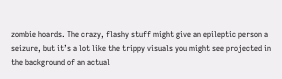zombie hoards. The crazy, flashy stuff might give an epileptic person a seizure, but it’s a lot like the trippy visuals you might see projected in the background of an actual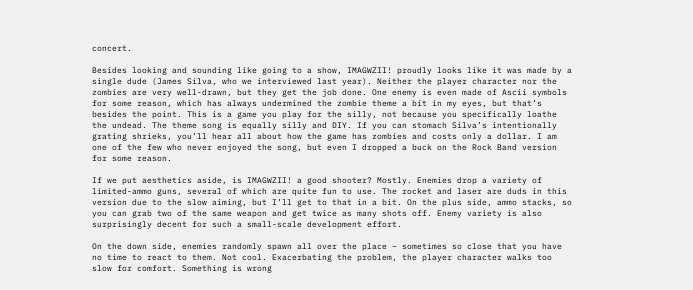concert.

Besides looking and sounding like going to a show, IMAGWZII! proudly looks like it was made by a single dude (James Silva, who we interviewed last year). Neither the player character nor the zombies are very well-drawn, but they get the job done. One enemy is even made of Ascii symbols for some reason, which has always undermined the zombie theme a bit in my eyes, but that’s besides the point. This is a game you play for the silly, not because you specifically loathe the undead. The theme song is equally silly and DIY. If you can stomach Silva’s intentionally grating shrieks, you’ll hear all about how the game has zombies and costs only a dollar. I am one of the few who never enjoyed the song, but even I dropped a buck on the Rock Band version for some reason.

If we put aesthetics aside, is IMAGWZII! a good shooter? Mostly. Enemies drop a variety of limited-ammo guns, several of which are quite fun to use. The rocket and laser are duds in this version due to the slow aiming, but I’ll get to that in a bit. On the plus side, ammo stacks, so you can grab two of the same weapon and get twice as many shots off. Enemy variety is also surprisingly decent for such a small-scale development effort.

On the down side, enemies randomly spawn all over the place – sometimes so close that you have no time to react to them. Not cool. Exacerbating the problem, the player character walks too slow for comfort. Something is wrong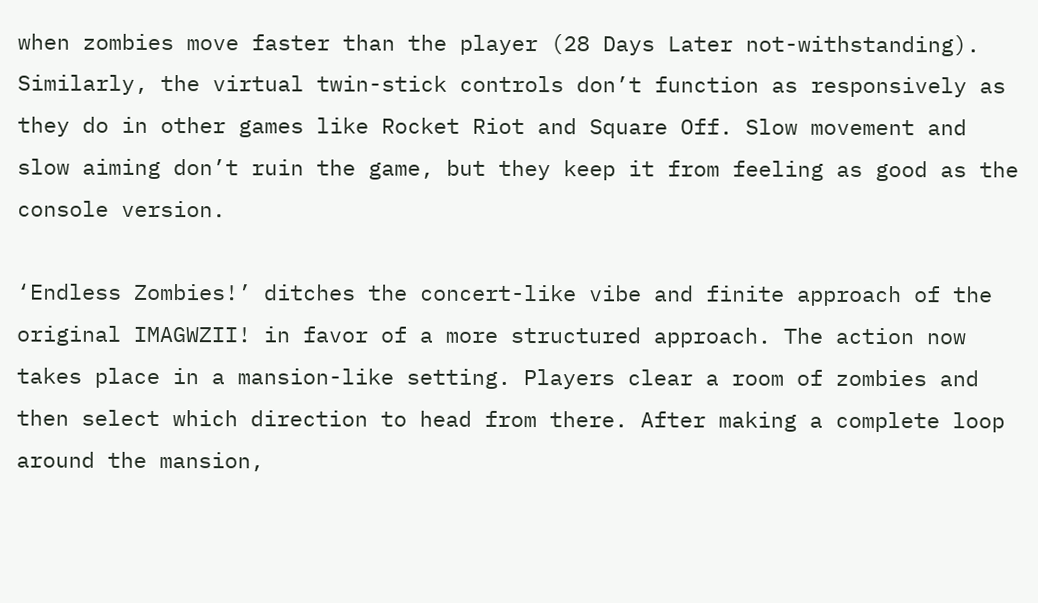when zombies move faster than the player (28 Days Later not-withstanding). Similarly, the virtual twin-stick controls don’t function as responsively as they do in other games like Rocket Riot and Square Off. Slow movement and slow aiming don’t ruin the game, but they keep it from feeling as good as the console version.

‘Endless Zombies!’ ditches the concert-like vibe and finite approach of the original IMAGWZII! in favor of a more structured approach. The action now takes place in a mansion-like setting. Players clear a room of zombies and then select which direction to head from there. After making a complete loop around the mansion,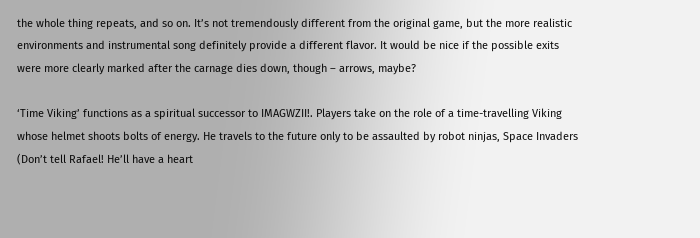the whole thing repeats, and so on. It’s not tremendously different from the original game, but the more realistic environments and instrumental song definitely provide a different flavor. It would be nice if the possible exits were more clearly marked after the carnage dies down, though – arrows, maybe?

‘Time Viking’ functions as a spiritual successor to IMAGWZII!. Players take on the role of a time-travelling Viking whose helmet shoots bolts of energy. He travels to the future only to be assaulted by robot ninjas, Space Invaders (Don’t tell Rafael! He’ll have a heart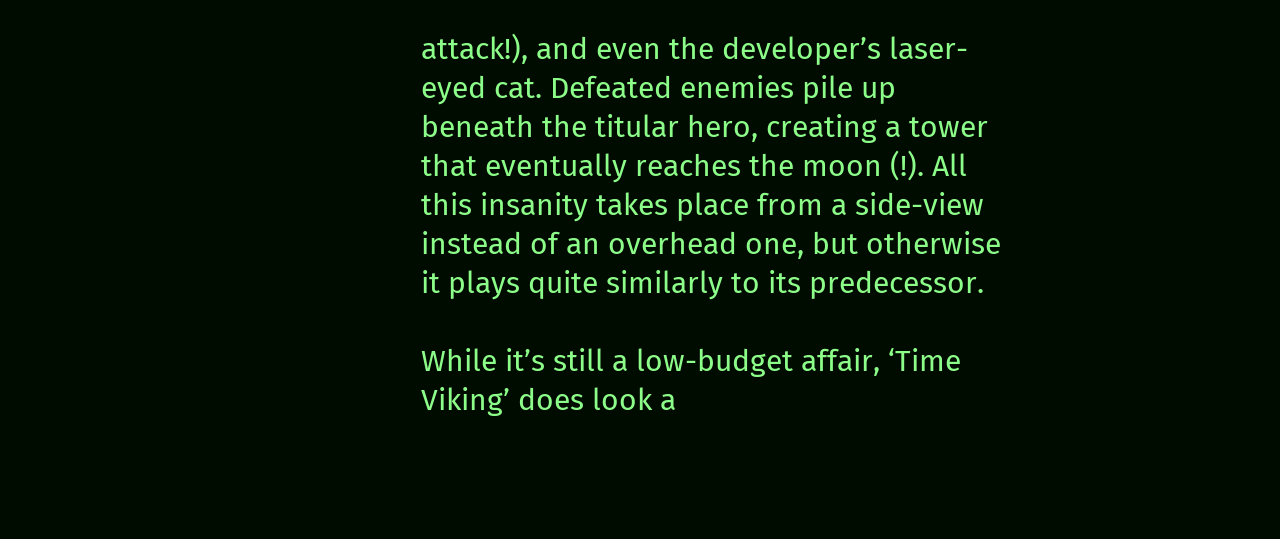attack!), and even the developer’s laser-eyed cat. Defeated enemies pile up beneath the titular hero, creating a tower that eventually reaches the moon (!). All this insanity takes place from a side-view instead of an overhead one, but otherwise it plays quite similarly to its predecessor.

While it’s still a low-budget affair, ‘Time Viking’ does look a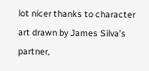lot nicer thanks to character art drawn by James Silva’s partner,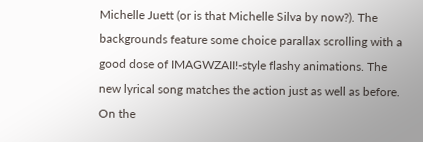Michelle Juett (or is that Michelle Silva by now?). The backgrounds feature some choice parallax scrolling with a good dose of IMAGWZAII!-style flashy animations. The new lyrical song matches the action just as well as before. On the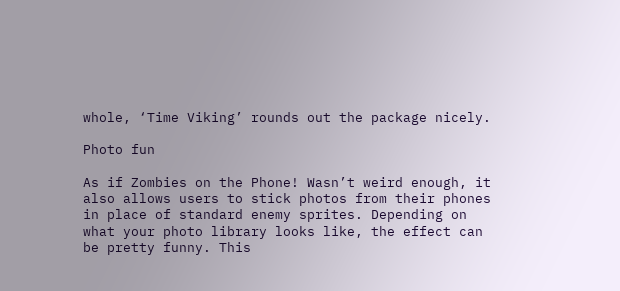whole, ‘Time Viking’ rounds out the package nicely.

Photo fun

As if Zombies on the Phone! Wasn’t weird enough, it also allows users to stick photos from their phones in place of standard enemy sprites. Depending on what your photo library looks like, the effect can be pretty funny. This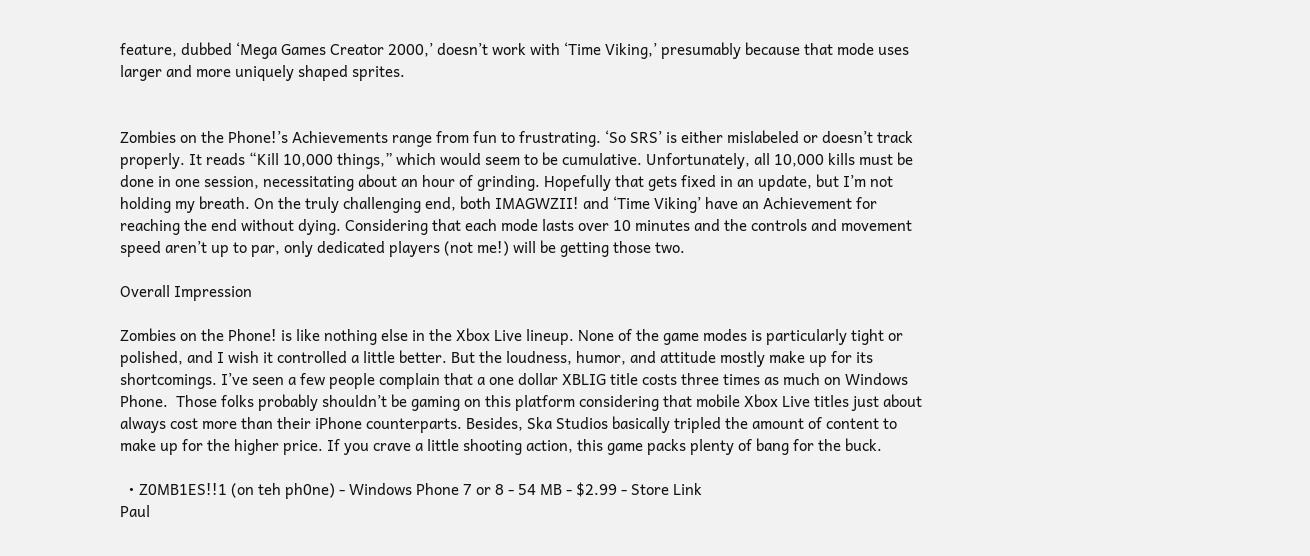feature, dubbed ‘Mega Games Creator 2000,’ doesn’t work with ‘Time Viking,’ presumably because that mode uses larger and more uniquely shaped sprites.


Zombies on the Phone!’s Achievements range from fun to frustrating. ‘So SRS’ is either mislabeled or doesn’t track properly. It reads “Kill 10,000 things,” which would seem to be cumulative. Unfortunately, all 10,000 kills must be done in one session, necessitating about an hour of grinding. Hopefully that gets fixed in an update, but I’m not holding my breath. On the truly challenging end, both IMAGWZII! and ‘Time Viking’ have an Achievement for reaching the end without dying. Considering that each mode lasts over 10 minutes and the controls and movement speed aren’t up to par, only dedicated players (not me!) will be getting those two.

Overall Impression

Zombies on the Phone! is like nothing else in the Xbox Live lineup. None of the game modes is particularly tight or polished, and I wish it controlled a little better. But the loudness, humor, and attitude mostly make up for its shortcomings. I’ve seen a few people complain that a one dollar XBLIG title costs three times as much on Windows Phone.  Those folks probably shouldn’t be gaming on this platform considering that mobile Xbox Live titles just about always cost more than their iPhone counterparts. Besides, Ska Studios basically tripled the amount of content to make up for the higher price. If you crave a little shooting action, this game packs plenty of bang for the buck.

  • Z0MB1ES!!1 (on teh ph0ne) - Windows Phone 7 or 8 - 54 MB - $2.99 - Store Link
Paul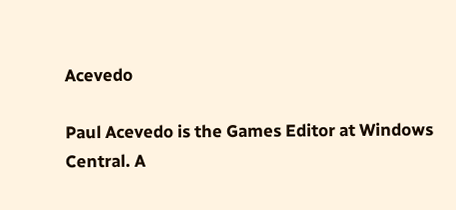Acevedo

Paul Acevedo is the Games Editor at Windows Central. A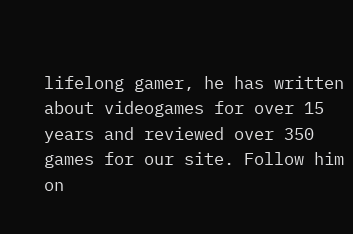lifelong gamer, he has written about videogames for over 15 years and reviewed over 350 games for our site. Follow him on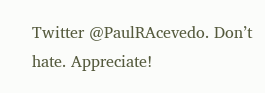Twitter @PaulRAcevedo. Don’t hate. Appreciate!